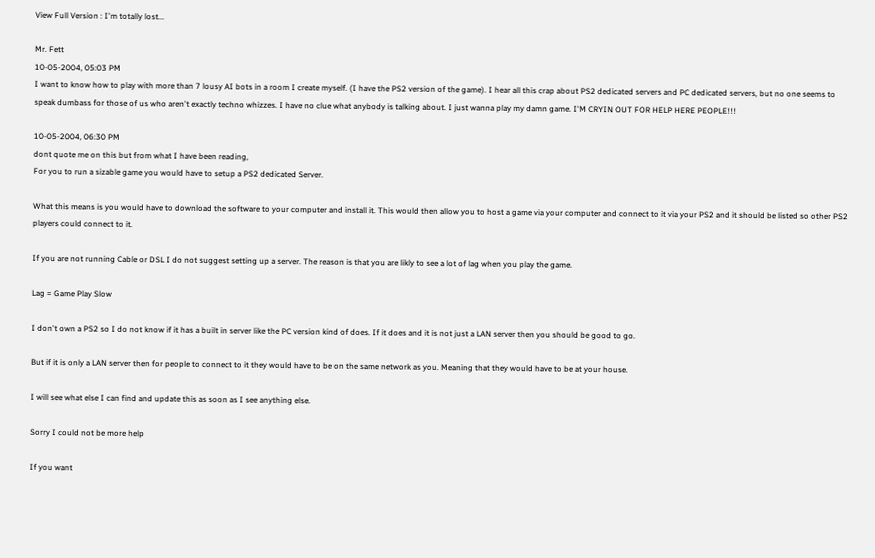View Full Version : I'm totally lost...

Mr. Fett
10-05-2004, 05:03 PM
I want to know how to play with more than 7 lousy AI bots in a room I create myself. (I have the PS2 version of the game). I hear all this crap about PS2 dedicated servers and PC dedicated servers, but no one seems to speak dumbass for those of us who aren't exactly techno whizzes. I have no clue what anybody is talking about. I just wanna play my damn game. I'M CRYIN OUT FOR HELP HERE PEOPLE!!!

10-05-2004, 06:30 PM
dont quote me on this but from what I have been reading,
For you to run a sizable game you would have to setup a PS2 dedicated Server.

What this means is you would have to download the software to your computer and install it. This would then allow you to host a game via your computer and connect to it via your PS2 and it should be listed so other PS2 players could connect to it.

If you are not running Cable or DSL I do not suggest setting up a server. The reason is that you are likly to see a lot of lag when you play the game.

Lag = Game Play Slow

I don't own a PS2 so I do not know if it has a built in server like the PC version kind of does. If it does and it is not just a LAN server then you should be good to go.

But if it is only a LAN server then for people to connect to it they would have to be on the same network as you. Meaning that they would have to be at your house.

I will see what else I can find and update this as soon as I see anything else.

Sorry I could not be more help

If you want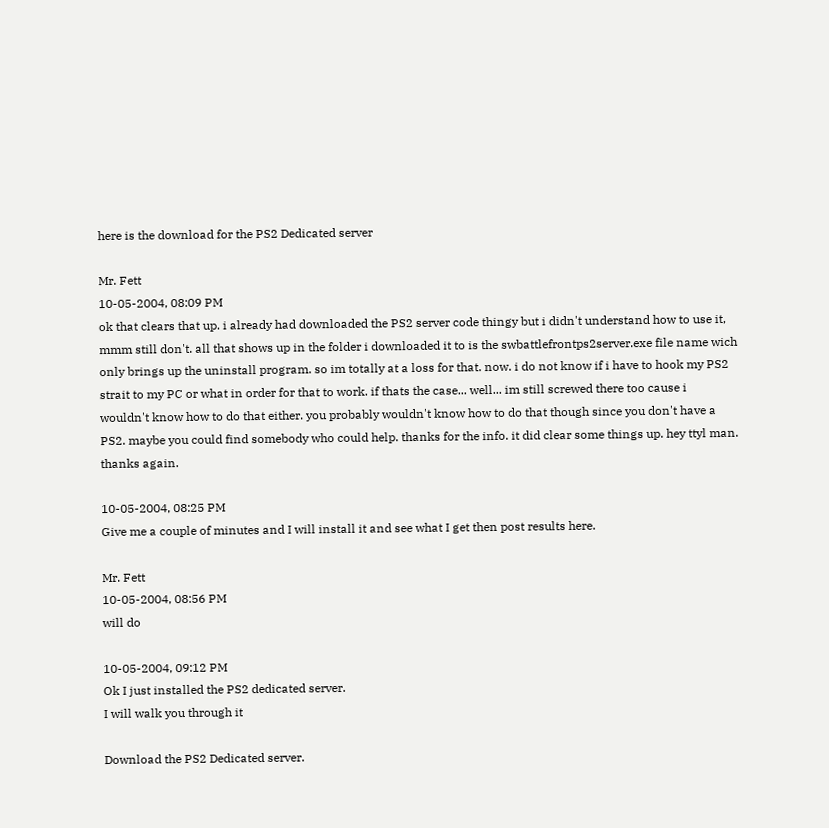here is the download for the PS2 Dedicated server

Mr. Fett
10-05-2004, 08:09 PM
ok that clears that up. i already had downloaded the PS2 server code thingy but i didn't understand how to use it, mmm still don't. all that shows up in the folder i downloaded it to is the swbattlefrontps2server.exe file name wich only brings up the uninstall program. so im totally at a loss for that. now. i do not know if i have to hook my PS2 strait to my PC or what in order for that to work. if thats the case... well... im still screwed there too cause i wouldn't know how to do that either. you probably wouldn't know how to do that though since you don't have a PS2. maybe you could find somebody who could help. thanks for the info. it did clear some things up. hey ttyl man. thanks again.

10-05-2004, 08:25 PM
Give me a couple of minutes and I will install it and see what I get then post results here.

Mr. Fett
10-05-2004, 08:56 PM
will do

10-05-2004, 09:12 PM
Ok I just installed the PS2 dedicated server.
I will walk you through it

Download the PS2 Dedicated server.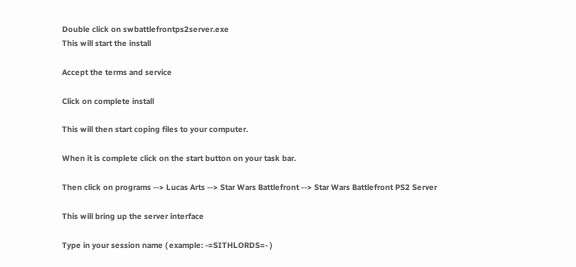Double click on swbattlefrontps2server.exe
This will start the install

Accept the terms and service

Click on complete install

This will then start coping files to your computer.

When it is complete click on the start button on your task bar.

Then click on programs --> Lucas Arts --> Star Wars Battlefront --> Star Wars Battlefront PS2 Server

This will bring up the server interface

Type in your session name ( example: -=SITHLORDS=- )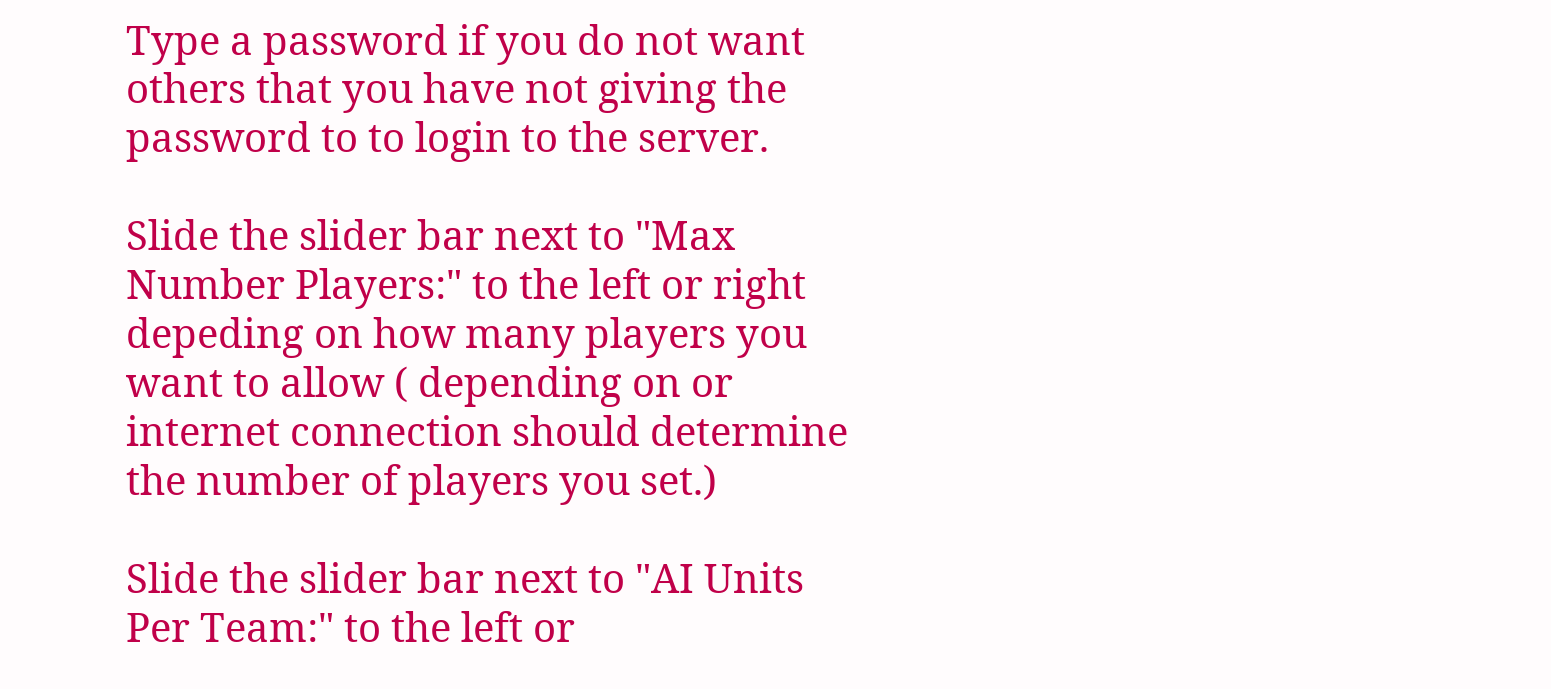Type a password if you do not want others that you have not giving the password to to login to the server.

Slide the slider bar next to "Max Number Players:" to the left or right depeding on how many players you want to allow ( depending on or internet connection should determine the number of players you set.)

Slide the slider bar next to "AI Units Per Team:" to the left or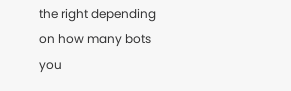the right depending on how many bots you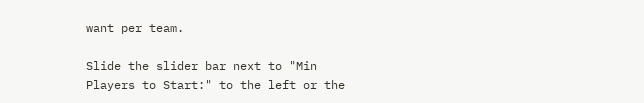want per team.

Slide the slider bar next to "Min Players to Start:" to the left or the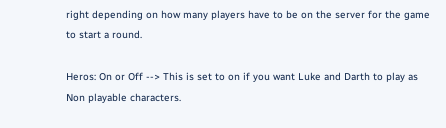right depending on how many players have to be on the server for the game to start a round.

Heros: On or Off --> This is set to on if you want Luke and Darth to play as Non playable characters.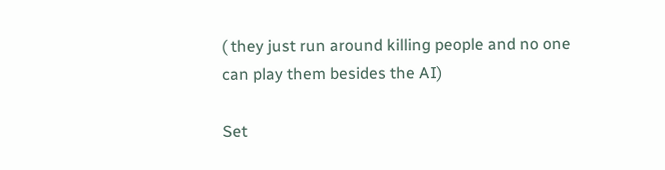( they just run around killing people and no one can play them besides the AI)

Set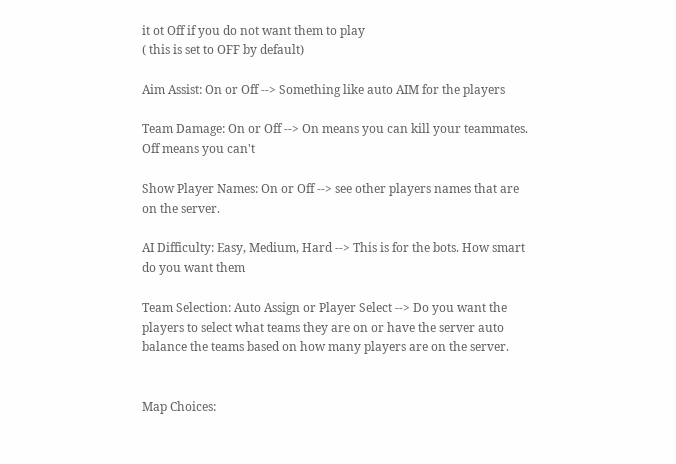it ot Off if you do not want them to play
( this is set to OFF by default)

Aim Assist: On or Off --> Something like auto AIM for the players

Team Damage: On or Off --> On means you can kill your teammates. Off means you can't

Show Player Names: On or Off --> see other players names that are on the server.

AI Difficulty: Easy, Medium, Hard --> This is for the bots. How smart do you want them

Team Selection: Auto Assign or Player Select --> Do you want the players to select what teams they are on or have the server auto balance the teams based on how many players are on the server.


Map Choices: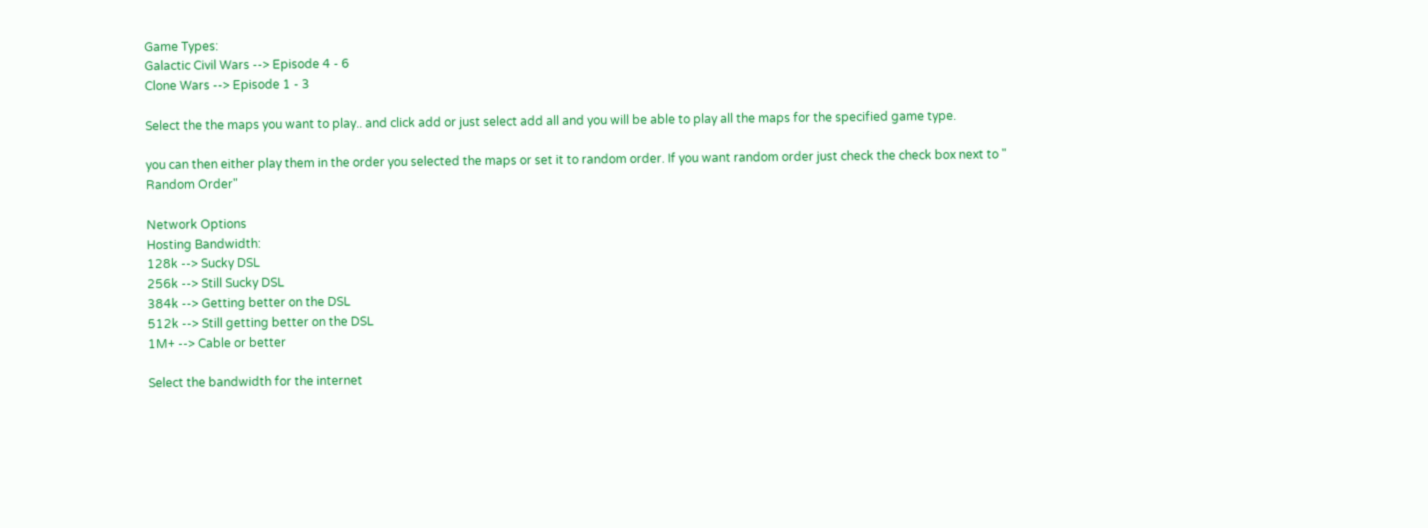Game Types:
Galactic Civil Wars --> Episode 4 - 6
Clone Wars --> Episode 1 - 3

Select the the maps you want to play.. and click add or just select add all and you will be able to play all the maps for the specified game type.

you can then either play them in the order you selected the maps or set it to random order. If you want random order just check the check box next to " Random Order"

Network Options
Hosting Bandwidth:
128k --> Sucky DSL
256k --> Still Sucky DSL
384k --> Getting better on the DSL
512k --> Still getting better on the DSL
1M+ --> Cable or better

Select the bandwidth for the internet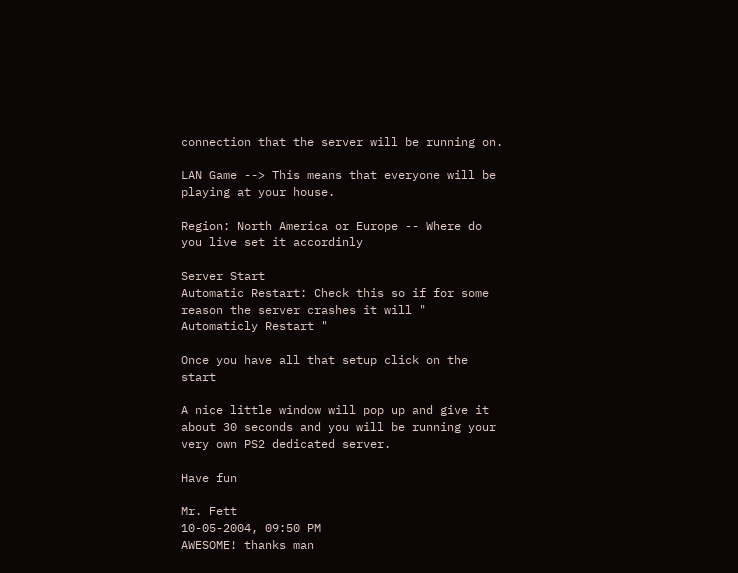connection that the server will be running on.

LAN Game --> This means that everyone will be playing at your house.

Region: North America or Europe -- Where do you live set it accordinly

Server Start
Automatic Restart: Check this so if for some reason the server crashes it will " Automaticly Restart "

Once you have all that setup click on the start

A nice little window will pop up and give it about 30 seconds and you will be running your very own PS2 dedicated server.

Have fun

Mr. Fett
10-05-2004, 09:50 PM
AWESOME! thanks man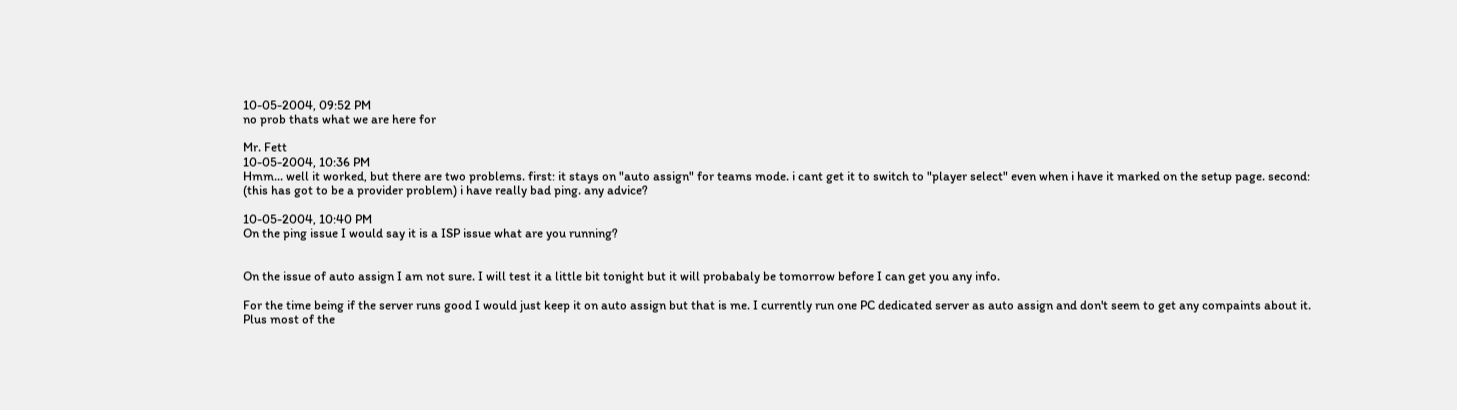10-05-2004, 09:52 PM
no prob thats what we are here for

Mr. Fett
10-05-2004, 10:36 PM
Hmm... well it worked, but there are two problems. first: it stays on "auto assign" for teams mode. i cant get it to switch to "player select" even when i have it marked on the setup page. second: (this has got to be a provider problem) i have really bad ping. any advice?

10-05-2004, 10:40 PM
On the ping issue I would say it is a ISP issue what are you running?


On the issue of auto assign I am not sure. I will test it a little bit tonight but it will probabaly be tomorrow before I can get you any info.

For the time being if the server runs good I would just keep it on auto assign but that is me. I currently run one PC dedicated server as auto assign and don't seem to get any compaints about it. Plus most of the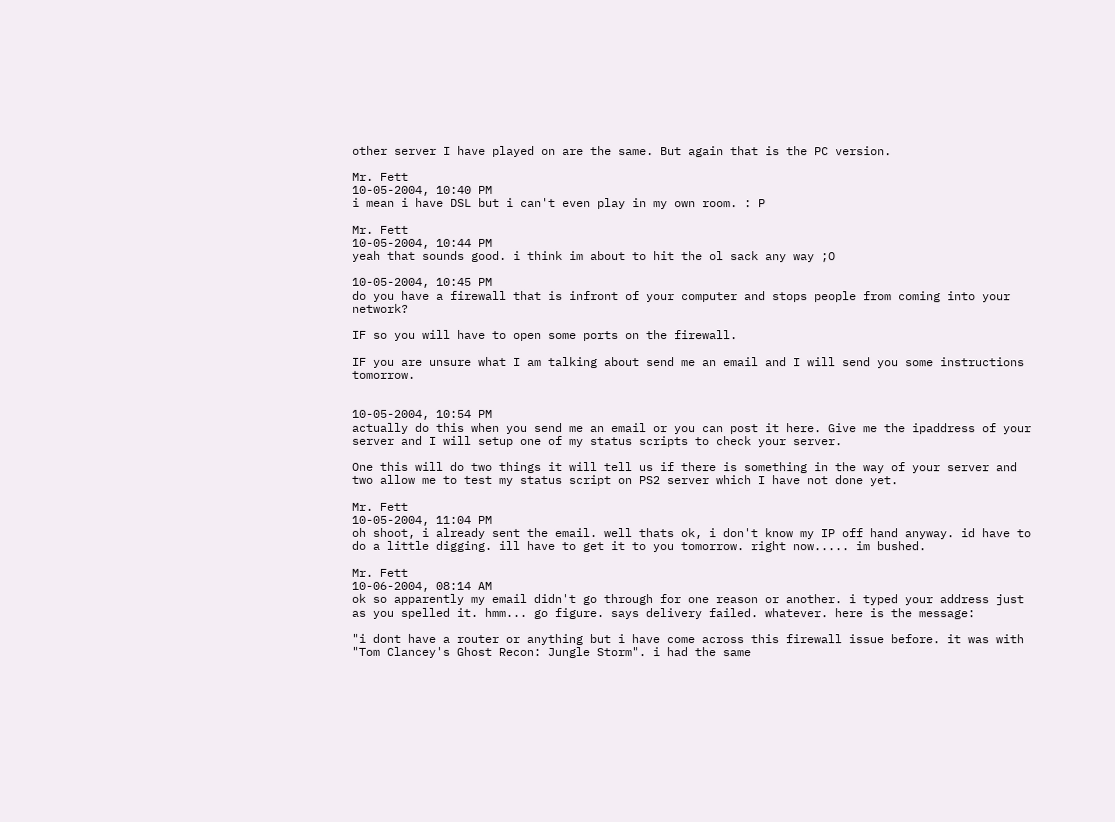other server I have played on are the same. But again that is the PC version.

Mr. Fett
10-05-2004, 10:40 PM
i mean i have DSL but i can't even play in my own room. : P

Mr. Fett
10-05-2004, 10:44 PM
yeah that sounds good. i think im about to hit the ol sack any way ;O

10-05-2004, 10:45 PM
do you have a firewall that is infront of your computer and stops people from coming into your network?

IF so you will have to open some ports on the firewall.

IF you are unsure what I am talking about send me an email and I will send you some instructions tomorrow.


10-05-2004, 10:54 PM
actually do this when you send me an email or you can post it here. Give me the ipaddress of your server and I will setup one of my status scripts to check your server.

One this will do two things it will tell us if there is something in the way of your server and two allow me to test my status script on PS2 server which I have not done yet.

Mr. Fett
10-05-2004, 11:04 PM
oh shoot, i already sent the email. well thats ok, i don't know my IP off hand anyway. id have to do a little digging. ill have to get it to you tomorrow. right now..... im bushed.

Mr. Fett
10-06-2004, 08:14 AM
ok so apparently my email didn't go through for one reason or another. i typed your address just as you spelled it. hmm... go figure. says delivery failed. whatever. here is the message:

"i dont have a router or anything but i have come across this firewall issue before. it was with "Tom Clancey's Ghost Recon: Jungle Storm". i had the same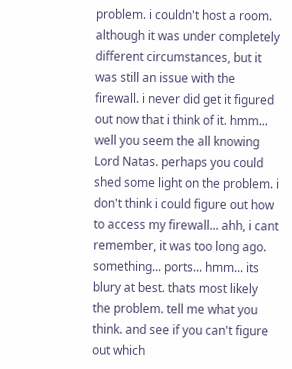problem. i couldn't host a room. although it was under completely different circumstances, but it was still an issue with the firewall. i never did get it figured out now that i think of it. hmm... well you seem the all knowing Lord Natas. perhaps you could shed some light on the problem. i don't think i could figure out how to access my firewall... ahh, i cant remember, it was too long ago. something... ports... hmm... its blury at best. thats most likely the problem. tell me what you think. and see if you can't figure out which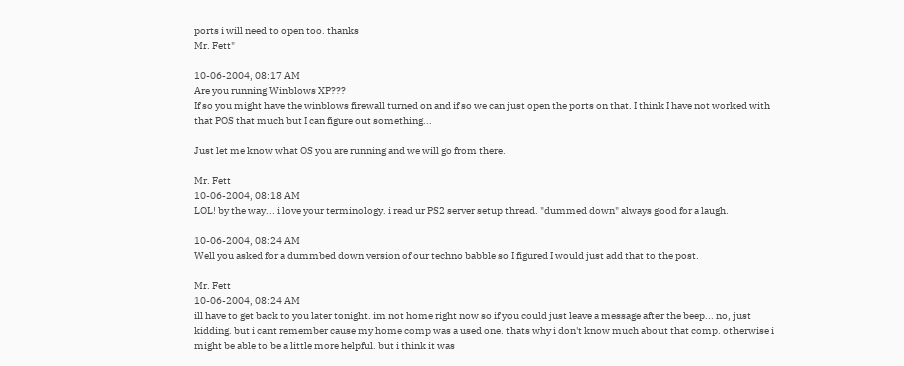ports i will need to open too. thanks
Mr. Fett"

10-06-2004, 08:17 AM
Are you running Winblows XP???
If so you might have the winblows firewall turned on and if so we can just open the ports on that. I think I have not worked with that POS that much but I can figure out something...

Just let me know what OS you are running and we will go from there.

Mr. Fett
10-06-2004, 08:18 AM
LOL! by the way... i love your terminology. i read ur PS2 server setup thread. "dummed down" always good for a laugh.

10-06-2004, 08:24 AM
Well you asked for a dummbed down version of our techno babble so I figured I would just add that to the post.

Mr. Fett
10-06-2004, 08:24 AM
ill have to get back to you later tonight. im not home right now so if you could just leave a message after the beep... no, just kidding. but i cant remember cause my home comp was a used one. thats why i don't know much about that comp. otherwise i might be able to be a little more helpful. but i think it was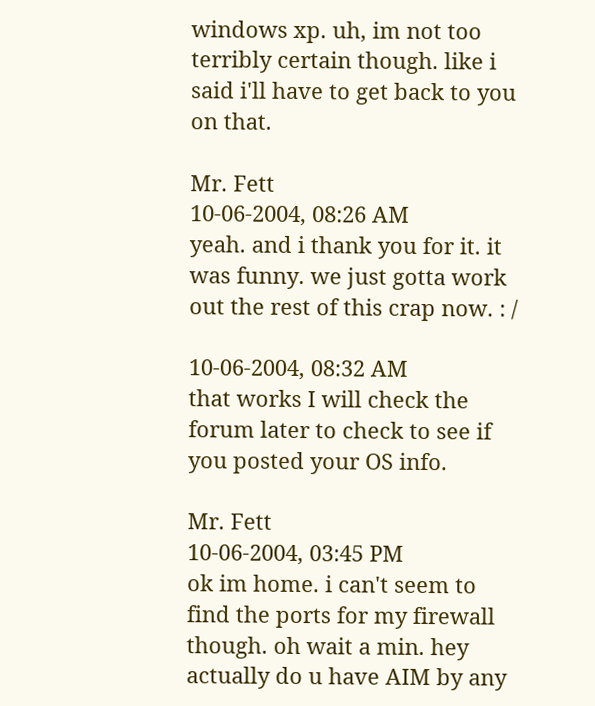windows xp. uh, im not too terribly certain though. like i said i'll have to get back to you on that.

Mr. Fett
10-06-2004, 08:26 AM
yeah. and i thank you for it. it was funny. we just gotta work out the rest of this crap now. : /

10-06-2004, 08:32 AM
that works I will check the forum later to check to see if you posted your OS info.

Mr. Fett
10-06-2004, 03:45 PM
ok im home. i can't seem to find the ports for my firewall though. oh wait a min. hey actually do u have AIM by any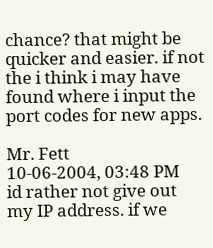chance? that might be quicker and easier. if not the i think i may have found where i input the port codes for new apps.

Mr. Fett
10-06-2004, 03:48 PM
id rather not give out my IP address. if we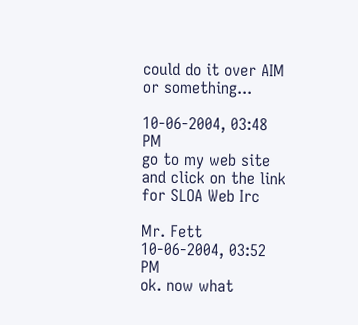could do it over AIM or something...

10-06-2004, 03:48 PM
go to my web site and click on the link for SLOA Web Irc

Mr. Fett
10-06-2004, 03:52 PM
ok. now what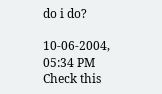do i do?

10-06-2004, 05:34 PM
Check this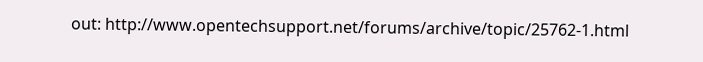out: http://www.opentechsupport.net/forums/archive/topic/25762-1.html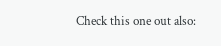Check this one out also: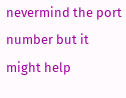nevermind the port number but it might help